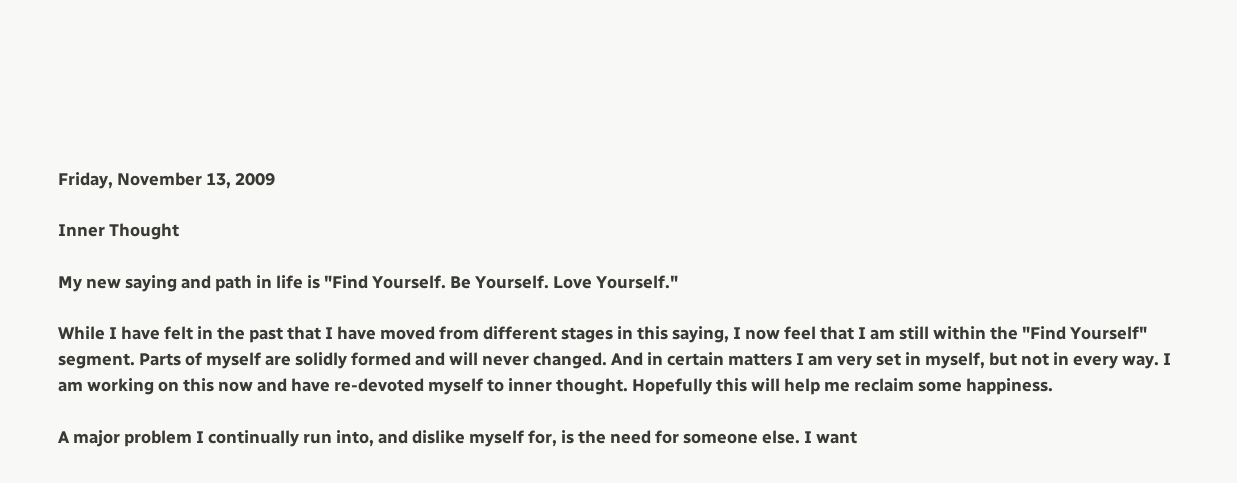Friday, November 13, 2009

Inner Thought

My new saying and path in life is "Find Yourself. Be Yourself. Love Yourself."

While I have felt in the past that I have moved from different stages in this saying, I now feel that I am still within the "Find Yourself" segment. Parts of myself are solidly formed and will never changed. And in certain matters I am very set in myself, but not in every way. I am working on this now and have re-devoted myself to inner thought. Hopefully this will help me reclaim some happiness.

A major problem I continually run into, and dislike myself for, is the need for someone else. I want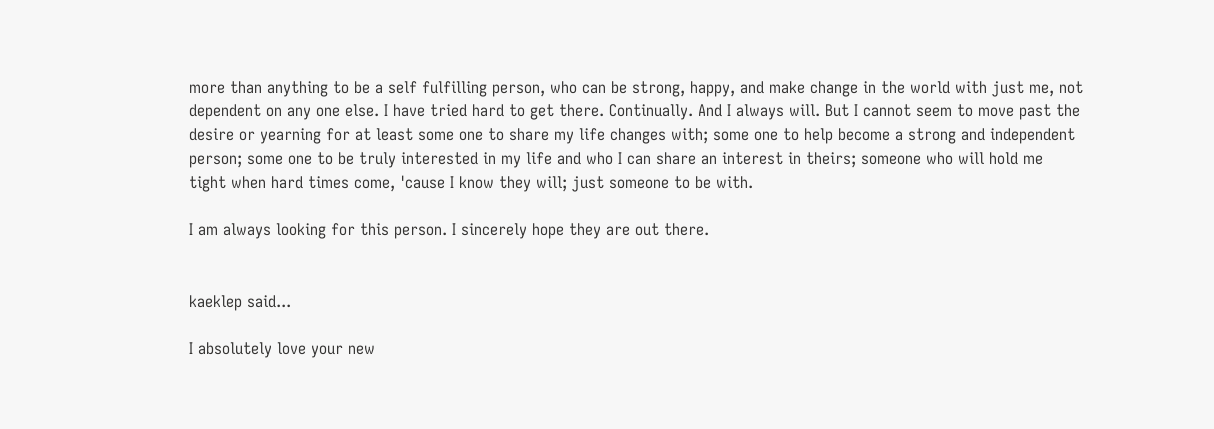more than anything to be a self fulfilling person, who can be strong, happy, and make change in the world with just me, not dependent on any one else. I have tried hard to get there. Continually. And I always will. But I cannot seem to move past the desire or yearning for at least some one to share my life changes with; some one to help become a strong and independent person; some one to be truly interested in my life and who I can share an interest in theirs; someone who will hold me tight when hard times come, 'cause I know they will; just someone to be with.

I am always looking for this person. I sincerely hope they are out there.


kaeklep said...

I absolutely love your new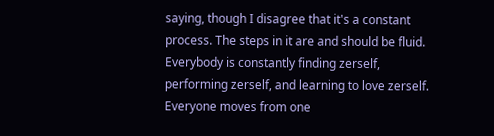saying, though I disagree that it's a constant process. The steps in it are and should be fluid. Everybody is constantly finding zerself, performing zerself, and learning to love zerself. Everyone moves from one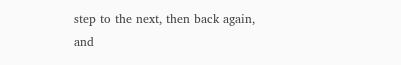step to the next, then back again, and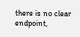there is no clear endpoint,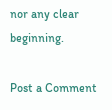nor any clear beginning.

Post a Comment